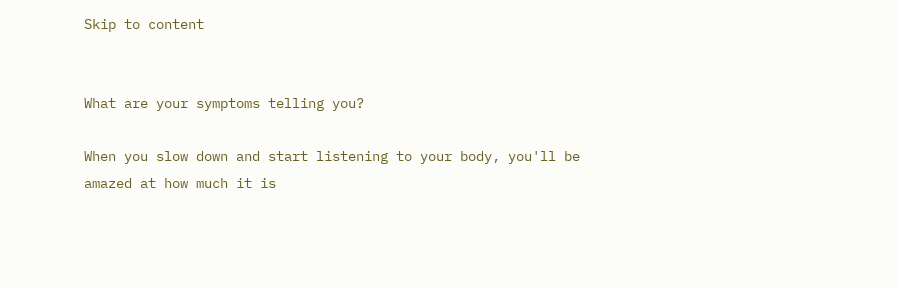Skip to content


What are your symptoms telling you?

When you slow down and start listening to your body, you'll be amazed at how much it is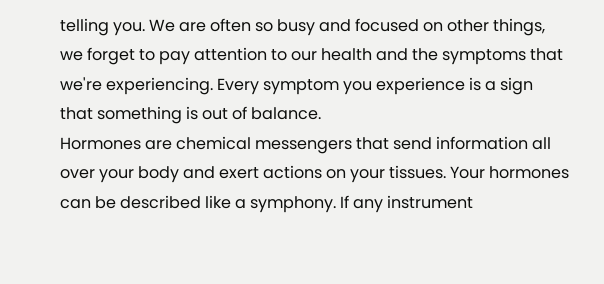telling you. We are often so busy and focused on other things, we forget to pay attention to our health and the symptoms that we're experiencing. Every symptom you experience is a sign that something is out of balance.
Hormones are chemical messengers that send information all over your body and exert actions on your tissues. Your hormones can be described like a symphony. If any instrument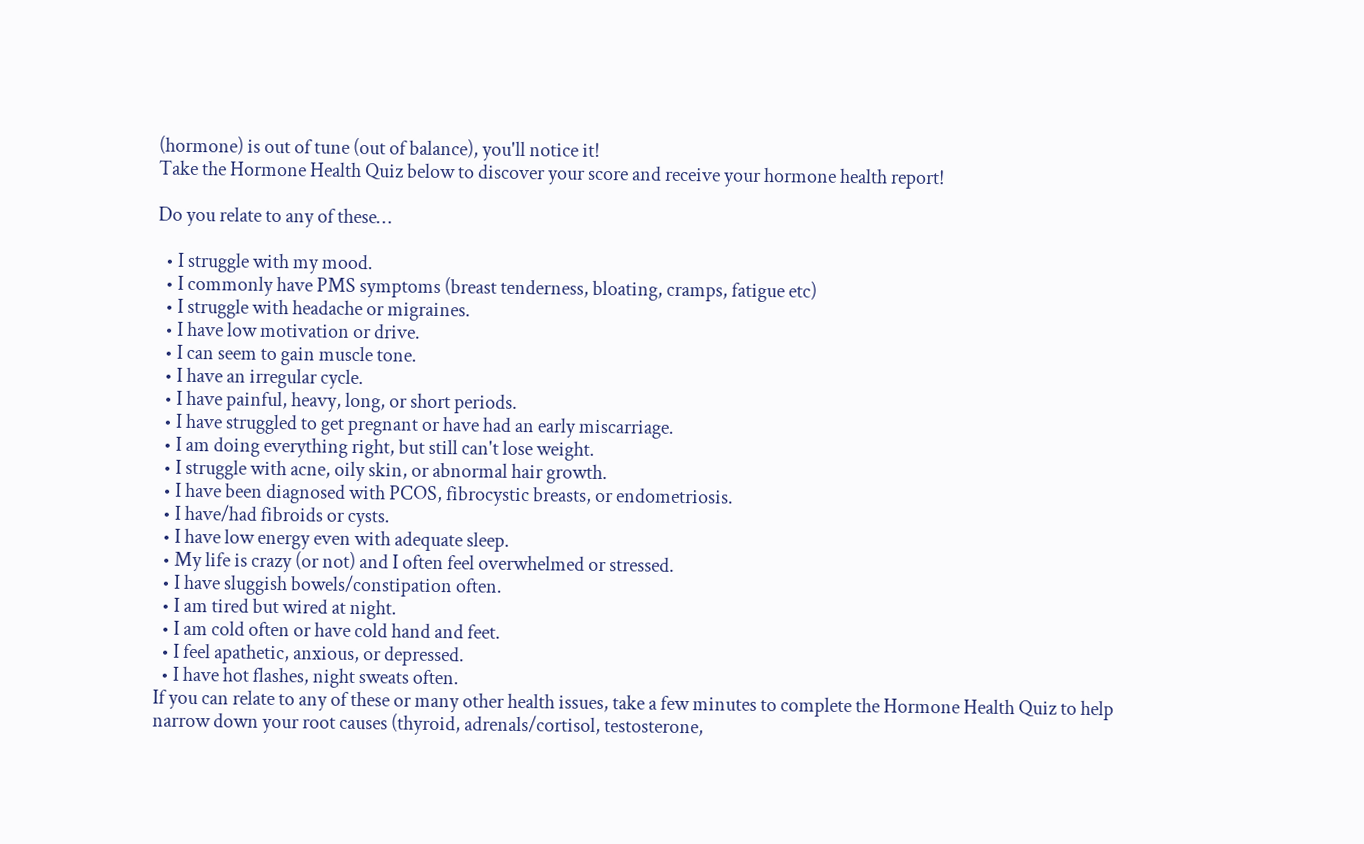(hormone) is out of tune (out of balance), you'll notice it!
Take the Hormone Health Quiz below to discover your score and receive your hormone health report!

Do you relate to any of these…

  • I struggle with my mood.
  • I commonly have PMS symptoms (breast tenderness, bloating, cramps, fatigue etc)
  • I struggle with headache or migraines.
  • I have low motivation or drive.
  • I can seem to gain muscle tone.
  • I have an irregular cycle.
  • I have painful, heavy, long, or short periods.
  • I have struggled to get pregnant or have had an early miscarriage.
  • I am doing everything right, but still can't lose weight.
  • I struggle with acne, oily skin, or abnormal hair growth.
  • I have been diagnosed with PCOS, fibrocystic breasts, or endometriosis.
  • I have/had fibroids or cysts.
  • I have low energy even with adequate sleep.
  • My life is crazy (or not) and I often feel overwhelmed or stressed.
  • I have sluggish bowels/constipation often.
  • I am tired but wired at night.
  • I am cold often or have cold hand and feet.
  • I feel apathetic, anxious, or depressed.
  • I have hot flashes, night sweats often.
If you can relate to any of these or many other health issues, take a few minutes to complete the Hormone Health Quiz to help narrow down your root causes (thyroid, adrenals/cortisol, testosterone,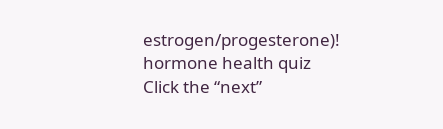estrogen/progesterone)!
hormone health quiz
Click the “next”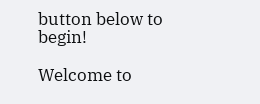button below to begin!

Welcome to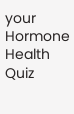your Hormone Health Quiz